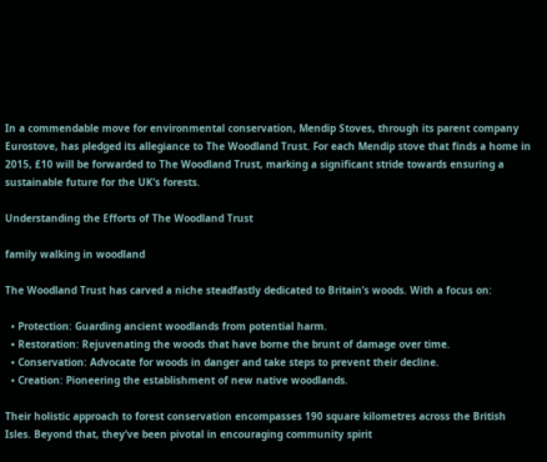In a commendable move for environmental conservation, Mendip Stoves, through its parent company Eurostove, has pledged its allegiance to The Woodland Trust. For each Mendip stove that finds a home in 2015, £10 will be forwarded to The Woodland Trust, marking a significant stride towards ensuring a sustainable future for the UK’s forests.

Understanding the Efforts of The Woodland Trust

family walking in woodland

The Woodland Trust has carved a niche steadfastly dedicated to Britain’s woods. With a focus on:

  • Protection: Guarding ancient woodlands from potential harm.
  • Restoration: Rejuvenating the woods that have borne the brunt of damage over time.
  • Conservation: Advocate for woods in danger and take steps to prevent their decline.
  • Creation: Pioneering the establishment of new native woodlands.

Their holistic approach to forest conservation encompasses 190 square kilometres across the British Isles. Beyond that, they’ve been pivotal in encouraging community spirit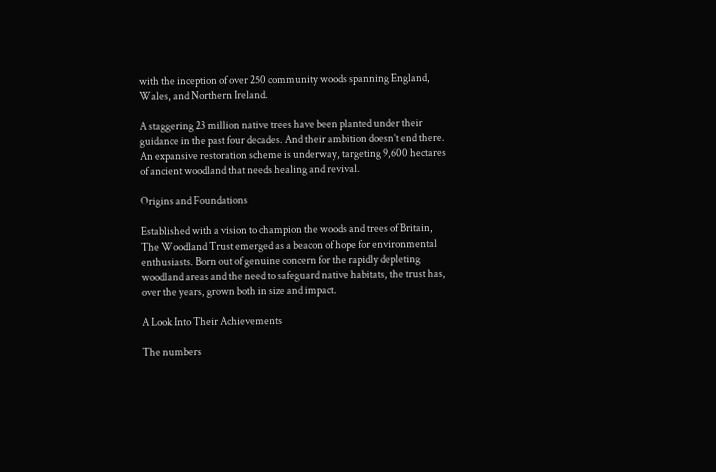with the inception of over 250 community woods spanning England, Wales, and Northern Ireland.

A staggering 23 million native trees have been planted under their guidance in the past four decades. And their ambition doesn’t end there. An expansive restoration scheme is underway, targeting 9,600 hectares of ancient woodland that needs healing and revival.

Origins and Foundations

Established with a vision to champion the woods and trees of Britain, The Woodland Trust emerged as a beacon of hope for environmental enthusiasts. Born out of genuine concern for the rapidly depleting woodland areas and the need to safeguard native habitats, the trust has, over the years, grown both in size and impact.

A Look Into Their Achievements

The numbers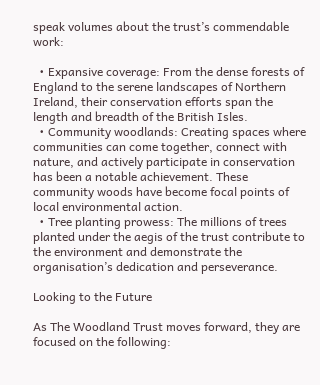speak volumes about the trust’s commendable work:

  • Expansive coverage: From the dense forests of England to the serene landscapes of Northern Ireland, their conservation efforts span the length and breadth of the British Isles.
  • Community woodlands: Creating spaces where communities can come together, connect with nature, and actively participate in conservation has been a notable achievement. These community woods have become focal points of local environmental action.
  • Tree planting prowess: The millions of trees planted under the aegis of the trust contribute to the environment and demonstrate the organisation’s dedication and perseverance.

Looking to the Future

As The Woodland Trust moves forward, they are focused on the following: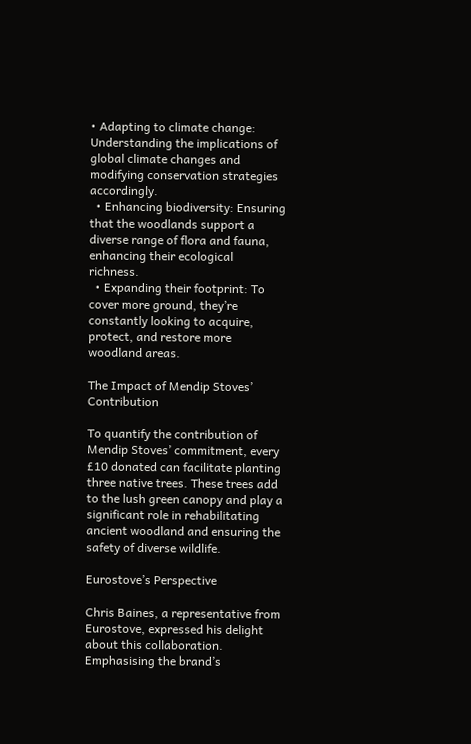• Adapting to climate change: Understanding the implications of global climate changes and modifying conservation strategies accordingly.
  • Enhancing biodiversity: Ensuring that the woodlands support a diverse range of flora and fauna, enhancing their ecological richness.
  • Expanding their footprint: To cover more ground, they’re constantly looking to acquire, protect, and restore more woodland areas.

The Impact of Mendip Stoves’ Contribution

To quantify the contribution of Mendip Stoves’ commitment, every £10 donated can facilitate planting three native trees. These trees add to the lush green canopy and play a significant role in rehabilitating ancient woodland and ensuring the safety of diverse wildlife.

Eurostove’s Perspective

Chris Baines, a representative from Eurostove, expressed his delight about this collaboration. Emphasising the brand’s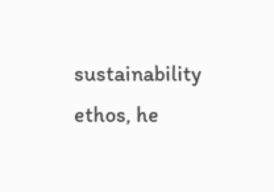sustainability ethos, he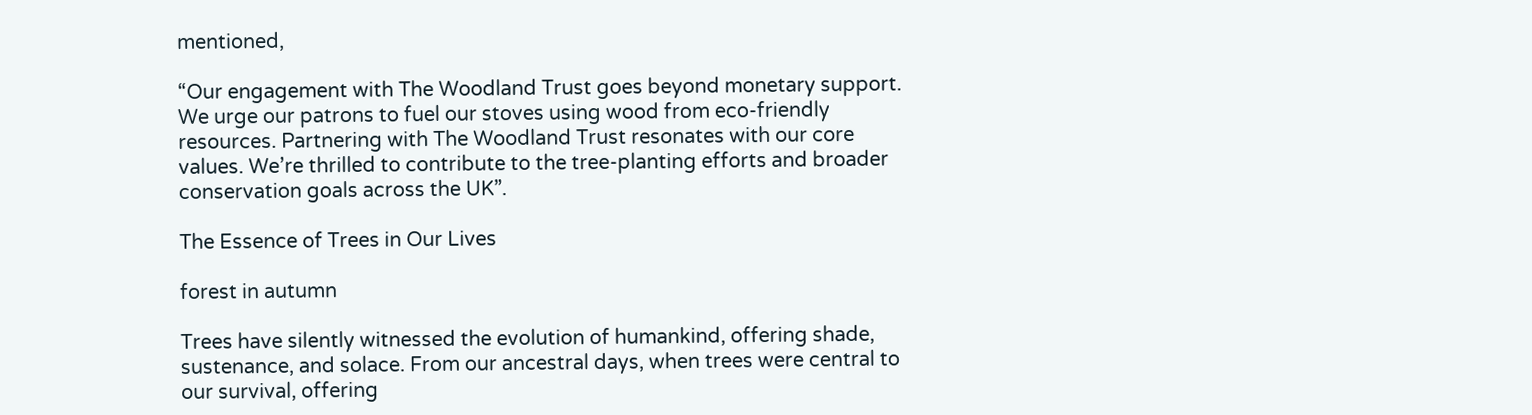mentioned,

“Our engagement with The Woodland Trust goes beyond monetary support. We urge our patrons to fuel our stoves using wood from eco-friendly resources. Partnering with The Woodland Trust resonates with our core values. We’re thrilled to contribute to the tree-planting efforts and broader conservation goals across the UK”.

The Essence of Trees in Our Lives

forest in autumn

Trees have silently witnessed the evolution of humankind, offering shade, sustenance, and solace. From our ancestral days, when trees were central to our survival, offering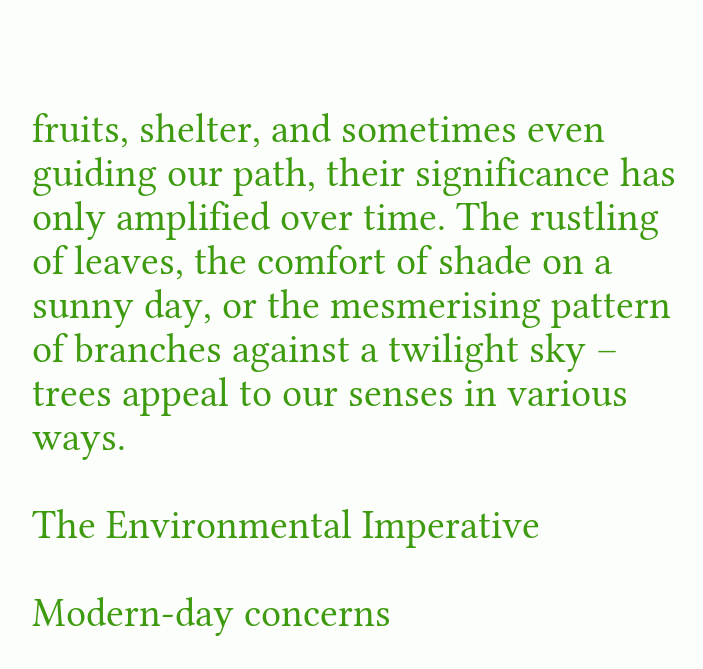fruits, shelter, and sometimes even guiding our path, their significance has only amplified over time. The rustling of leaves, the comfort of shade on a sunny day, or the mesmerising pattern of branches against a twilight sky – trees appeal to our senses in various ways.

The Environmental Imperative

Modern-day concerns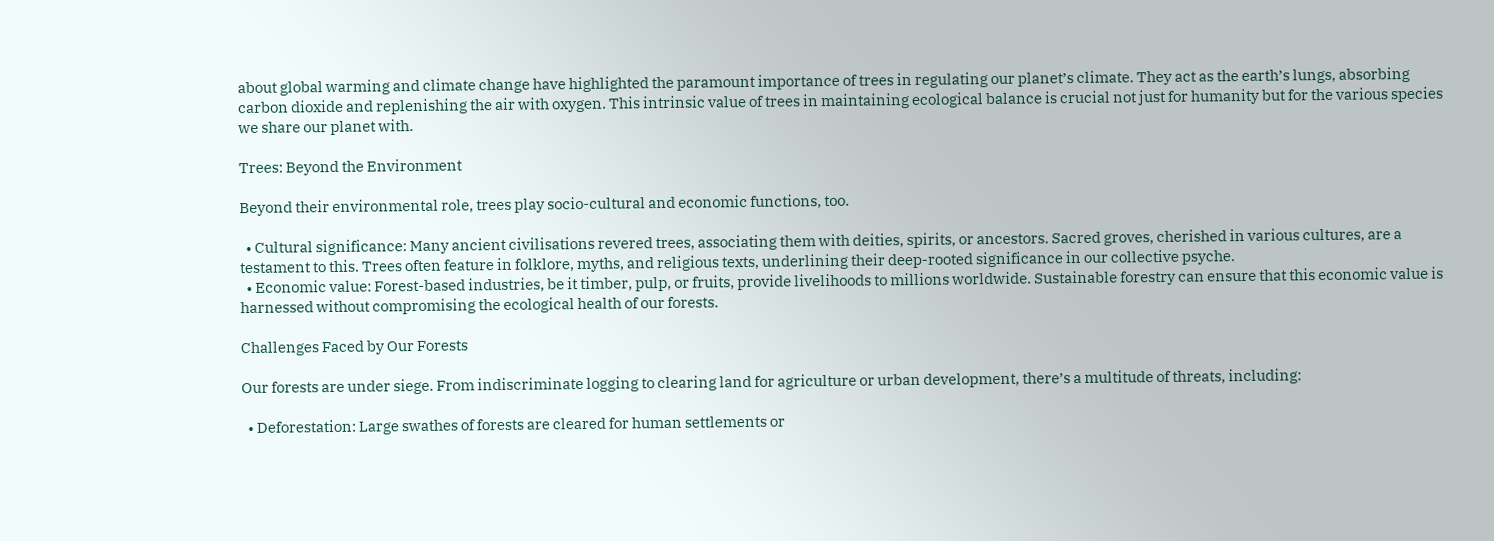about global warming and climate change have highlighted the paramount importance of trees in regulating our planet’s climate. They act as the earth’s lungs, absorbing carbon dioxide and replenishing the air with oxygen. This intrinsic value of trees in maintaining ecological balance is crucial not just for humanity but for the various species we share our planet with.

Trees: Beyond the Environment

Beyond their environmental role, trees play socio-cultural and economic functions, too.

  • Cultural significance: Many ancient civilisations revered trees, associating them with deities, spirits, or ancestors. Sacred groves, cherished in various cultures, are a testament to this. Trees often feature in folklore, myths, and religious texts, underlining their deep-rooted significance in our collective psyche.
  • Economic value: Forest-based industries, be it timber, pulp, or fruits, provide livelihoods to millions worldwide. Sustainable forestry can ensure that this economic value is harnessed without compromising the ecological health of our forests.

Challenges Faced by Our Forests

Our forests are under siege. From indiscriminate logging to clearing land for agriculture or urban development, there’s a multitude of threats, including:

  • Deforestation: Large swathes of forests are cleared for human settlements or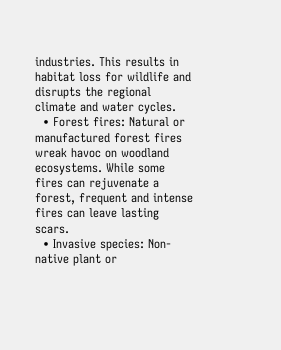industries. This results in habitat loss for wildlife and disrupts the regional climate and water cycles.
  • Forest fires: Natural or manufactured forest fires wreak havoc on woodland ecosystems. While some fires can rejuvenate a forest, frequent and intense fires can leave lasting scars.
  • Invasive species: Non-native plant or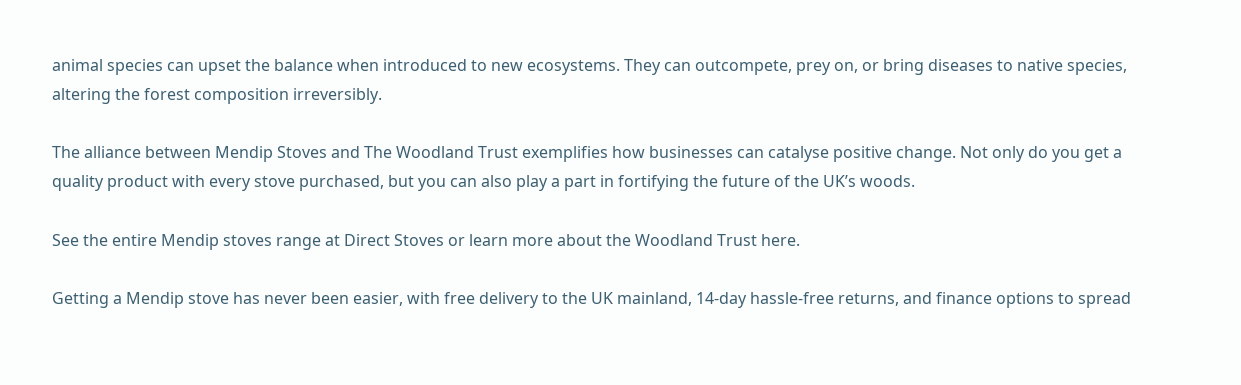animal species can upset the balance when introduced to new ecosystems. They can outcompete, prey on, or bring diseases to native species, altering the forest composition irreversibly.

The alliance between Mendip Stoves and The Woodland Trust exemplifies how businesses can catalyse positive change. Not only do you get a quality product with every stove purchased, but you can also play a part in fortifying the future of the UK’s woods.

See the entire Mendip stoves range at Direct Stoves or learn more about the Woodland Trust here.

Getting a Mendip stove has never been easier, with free delivery to the UK mainland, 14-day hassle-free returns, and finance options to spread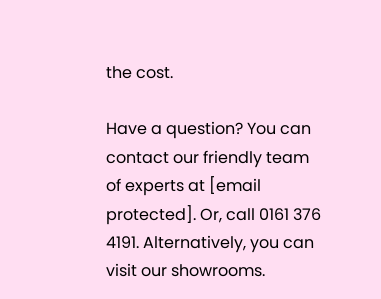the cost.

Have a question? You can contact our friendly team of experts at [email protected]. Or, call 0161 376 4191. Alternatively, you can visit our showrooms.